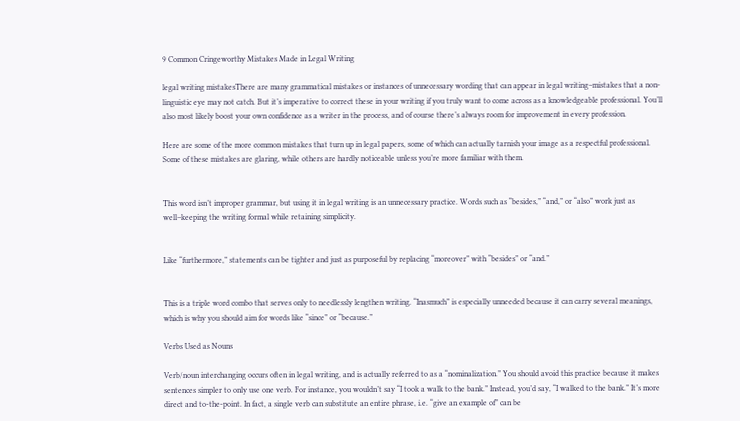9 Common Cringeworthy Mistakes Made in Legal Writing

legal writing mistakesThere are many grammatical mistakes or instances of unnecessary wording that can appear in legal writing–mistakes that a non-linguistic eye may not catch. But it’s imperative to correct these in your writing if you truly want to come across as a knowledgeable professional. You’ll also most likely boost your own confidence as a writer in the process, and of course there’s always room for improvement in every profession.

Here are some of the more common mistakes that turn up in legal papers, some of which can actually tarnish your image as a respectful professional. Some of these mistakes are glaring, while others are hardly noticeable unless you’re more familiar with them.


This word isn’t improper grammar, but using it in legal writing is an unnecessary practice. Words such as “besides,” “and,” or “also” work just as well–keeping the writing formal while retaining simplicity.


Like “furthermore,” statements can be tighter and just as purposeful by replacing “moreover” with “besides” or “and.”


This is a triple word combo that serves only to needlessly lengthen writing. “Inasmuch” is especially unneeded because it can carry several meanings, which is why you should aim for words like “since” or “because.”

Verbs Used as Nouns

Verb/noun interchanging occurs often in legal writing, and is actually referred to as a “nominalization.” You should avoid this practice because it makes sentences simpler to only use one verb. For instance, you wouldn’t say “I took a walk to the bank.” Instead, you’d say, “I walked to the bank.” It’s more direct and to-the-point. In fact, a single verb can substitute an entire phrase, i.e. “give an example of” can be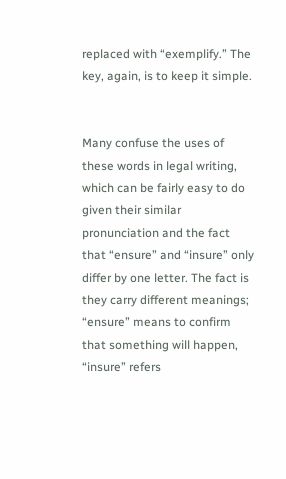replaced with “exemplify.” The key, again, is to keep it simple.


Many confuse the uses of these words in legal writing, which can be fairly easy to do given their similar pronunciation and the fact that “ensure” and “insure” only differ by one letter. The fact is they carry different meanings; “ensure” means to confirm that something will happen, “insure” refers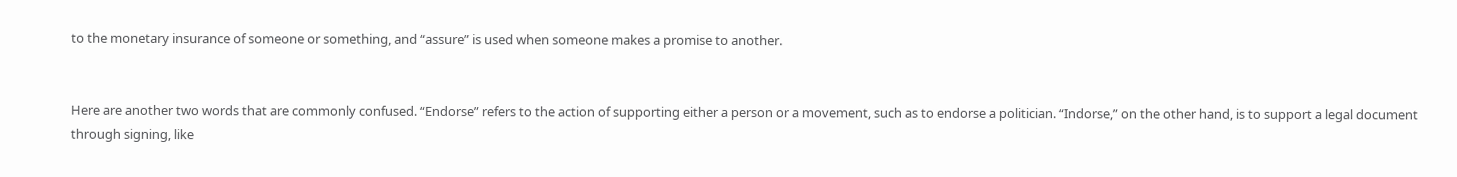to the monetary insurance of someone or something, and “assure” is used when someone makes a promise to another.


Here are another two words that are commonly confused. “Endorse” refers to the action of supporting either a person or a movement, such as to endorse a politician. “Indorse,” on the other hand, is to support a legal document through signing, like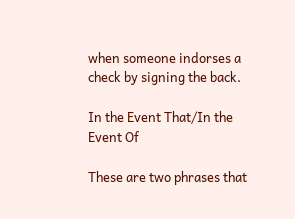when someone indorses a check by signing the back.

In the Event That/In the Event Of

These are two phrases that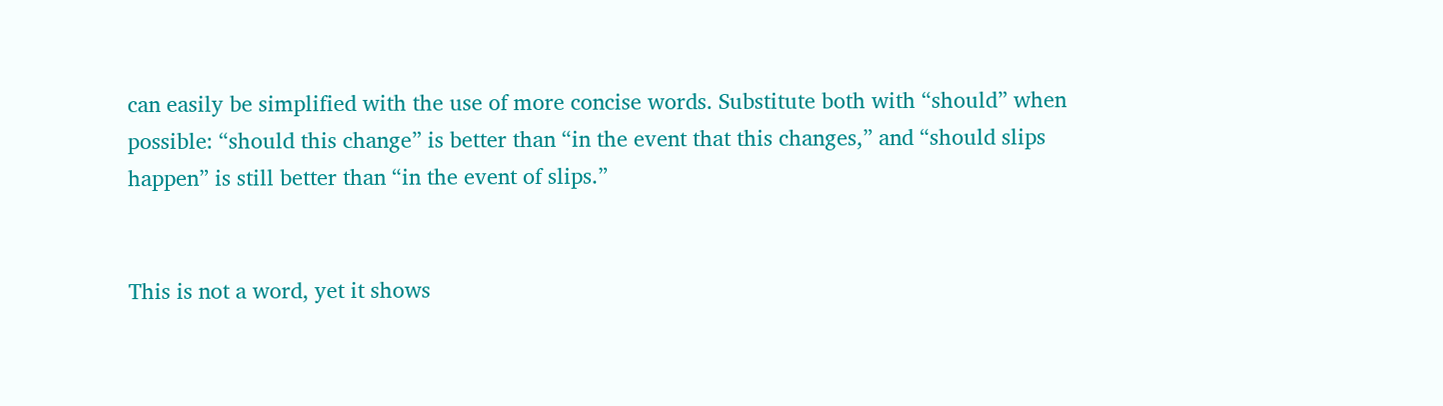can easily be simplified with the use of more concise words. Substitute both with “should” when possible: “should this change” is better than “in the event that this changes,” and “should slips happen” is still better than “in the event of slips.”


This is not a word, yet it shows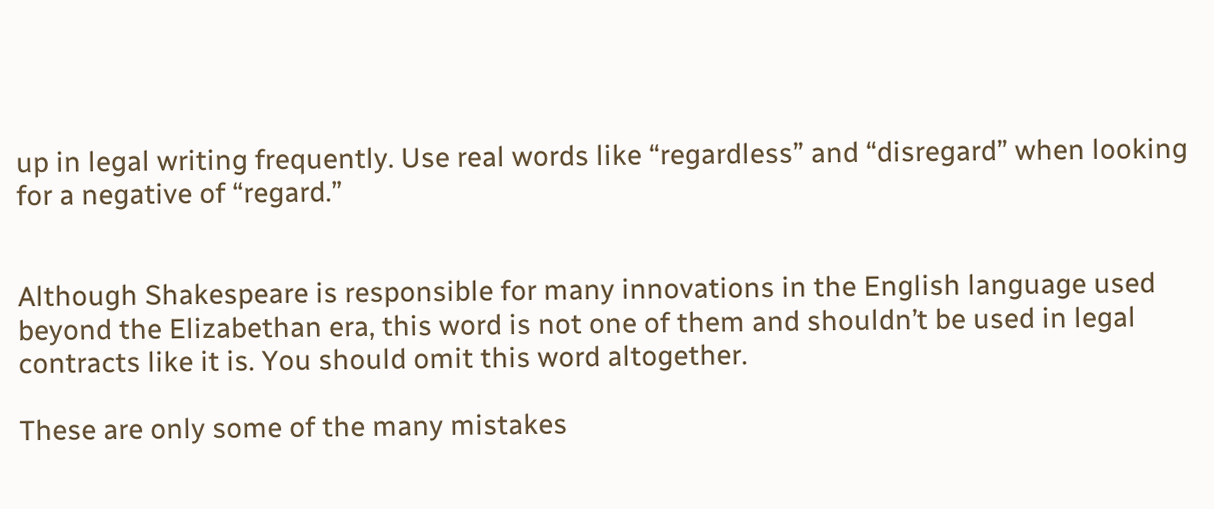up in legal writing frequently. Use real words like “regardless” and “disregard” when looking for a negative of “regard.”


Although Shakespeare is responsible for many innovations in the English language used beyond the Elizabethan era, this word is not one of them and shouldn’t be used in legal contracts like it is. You should omit this word altogether.

These are only some of the many mistakes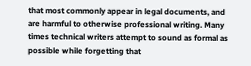that most commonly appear in legal documents, and are harmful to otherwise professional writing. Many times technical writers attempt to sound as formal as possible while forgetting that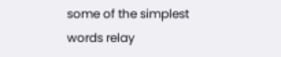some of the simplest words relay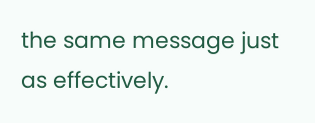the same message just as effectively.